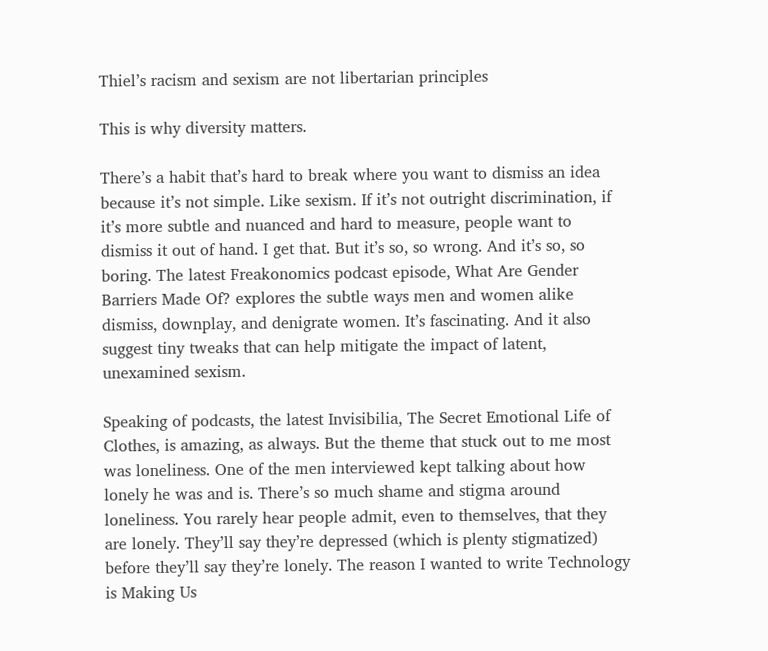Thiel’s racism and sexism are not libertarian principles

This is why diversity matters.

There’s a habit that’s hard to break where you want to dismiss an idea because it’s not simple. Like sexism. If it’s not outright discrimination, if it’s more subtle and nuanced and hard to measure, people want to dismiss it out of hand. I get that. But it’s so, so wrong. And it’s so, so boring. The latest Freakonomics podcast episode, What Are Gender Barriers Made Of? explores the subtle ways men and women alike dismiss, downplay, and denigrate women. It’s fascinating. And it also suggest tiny tweaks that can help mitigate the impact of latent, unexamined sexism.

Speaking of podcasts, the latest Invisibilia, The Secret Emotional Life of Clothes, is amazing, as always. But the theme that stuck out to me most was loneliness. One of the men interviewed kept talking about how lonely he was and is. There’s so much shame and stigma around loneliness. You rarely hear people admit, even to themselves, that they are lonely. They’ll say they’re depressed (which is plenty stigmatized) before they’ll say they’re lonely. The reason I wanted to write Technology is Making Us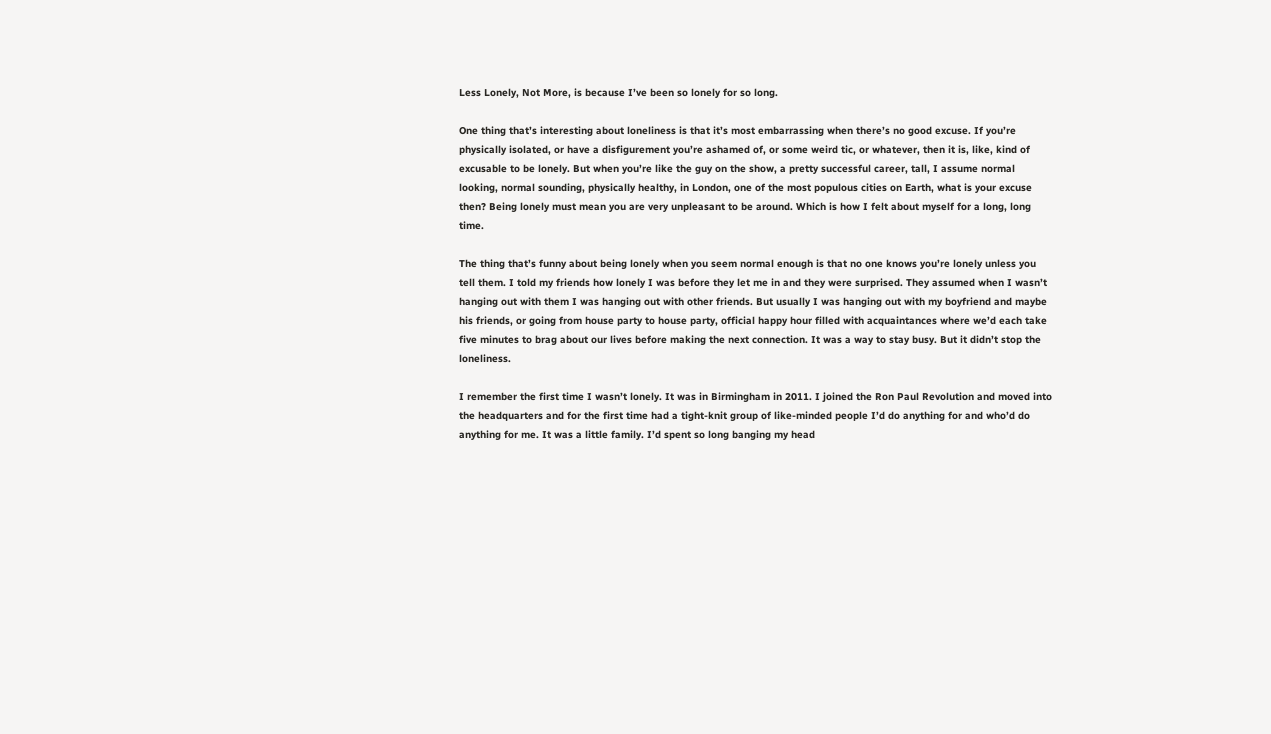Less Lonely, Not More, is because I’ve been so lonely for so long.

One thing that’s interesting about loneliness is that it’s most embarrassing when there’s no good excuse. If you’re physically isolated, or have a disfigurement you’re ashamed of, or some weird tic, or whatever, then it is, like, kind of excusable to be lonely. But when you’re like the guy on the show, a pretty successful career, tall, I assume normal looking, normal sounding, physically healthy, in London, one of the most populous cities on Earth, what is your excuse then? Being lonely must mean you are very unpleasant to be around. Which is how I felt about myself for a long, long time.

The thing that’s funny about being lonely when you seem normal enough is that no one knows you’re lonely unless you tell them. I told my friends how lonely I was before they let me in and they were surprised. They assumed when I wasn’t hanging out with them I was hanging out with other friends. But usually I was hanging out with my boyfriend and maybe his friends, or going from house party to house party, official happy hour filled with acquaintances where we’d each take five minutes to brag about our lives before making the next connection. It was a way to stay busy. But it didn’t stop the loneliness.

I remember the first time I wasn’t lonely. It was in Birmingham in 2011. I joined the Ron Paul Revolution and moved into the headquarters and for the first time had a tight-knit group of like-minded people I’d do anything for and who’d do anything for me. It was a little family. I’d spent so long banging my head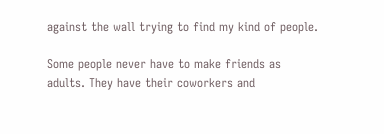against the wall trying to find my kind of people.

Some people never have to make friends as adults. They have their coworkers and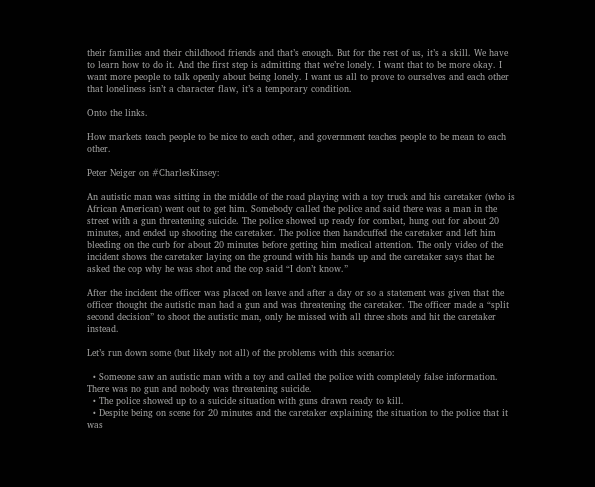their families and their childhood friends and that’s enough. But for the rest of us, it’s a skill. We have to learn how to do it. And the first step is admitting that we’re lonely. I want that to be more okay. I want more people to talk openly about being lonely. I want us all to prove to ourselves and each other that loneliness isn’t a character flaw, it’s a temporary condition.

Onto the links.

How markets teach people to be nice to each other, and government teaches people to be mean to each other.

Peter Neiger on #CharlesKinsey:

An autistic man was sitting in the middle of the road playing with a toy truck and his caretaker (who is African American) went out to get him. Somebody called the police and said there was a man in the street with a gun threatening suicide. The police showed up ready for combat, hung out for about 20 minutes, and ended up shooting the caretaker. The police then handcuffed the caretaker and left him bleeding on the curb for about 20 minutes before getting him medical attention. The only video of the incident shows the caretaker laying on the ground with his hands up and the caretaker says that he asked the cop why he was shot and the cop said “I don’t know.”

After the incident the officer was placed on leave and after a day or so a statement was given that the officer thought the autistic man had a gun and was threatening the caretaker. The officer made a “split second decision” to shoot the autistic man, only he missed with all three shots and hit the caretaker instead.

Let’s run down some (but likely not all) of the problems with this scenario:

  • Someone saw an autistic man with a toy and called the police with completely false information. There was no gun and nobody was threatening suicide.
  • The police showed up to a suicide situation with guns drawn ready to kill.
  • Despite being on scene for 20 minutes and the caretaker explaining the situation to the police that it was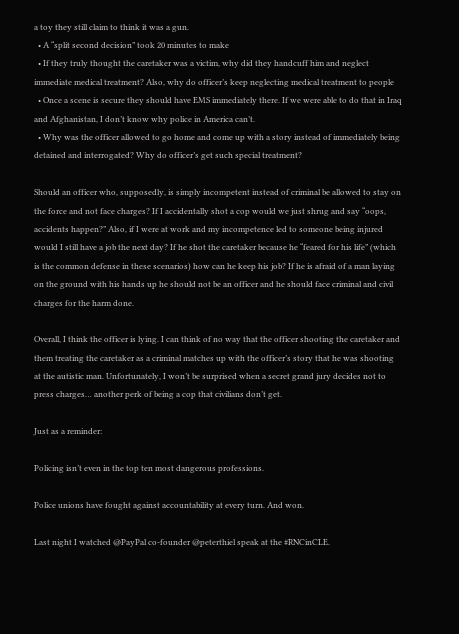a toy they still claim to think it was a gun.
  • A “split second decision” took 20 minutes to make
  • If they truly thought the caretaker was a victim, why did they handcuff him and neglect immediate medical treatment? Also, why do officer’s keep neglecting medical treatment to people
  • Once a scene is secure they should have EMS immediately there. If we were able to do that in Iraq and Afghanistan, I don’t know why police in America can’t.
  • Why was the officer allowed to go home and come up with a story instead of immediately being detained and interrogated? Why do officer’s get such special treatment?

Should an officer who, supposedly, is simply incompetent instead of criminal be allowed to stay on the force and not face charges? If I accidentally shot a cop would we just shrug and say “oops, accidents happen?” Also, if I were at work and my incompetence led to someone being injured would I still have a job the next day? If he shot the caretaker because he “feared for his life” (which is the common defense in these scenarios) how can he keep his job? If he is afraid of a man laying on the ground with his hands up he should not be an officer and he should face criminal and civil charges for the harm done.

Overall, I think the officer is lying. I can think of no way that the officer shooting the caretaker and them treating the caretaker as a criminal matches up with the officer’s story that he was shooting at the autistic man. Unfortunately, I won’t be surprised when a secret grand jury decides not to press charges… another perk of being a cop that civilians don’t get.

Just as a reminder:

Policing isn’t even in the top ten most dangerous professions.

Police unions have fought against accountability at every turn. And won.

Last night I watched @PayPal co-founder @peterthiel speak at the #RNCinCLE.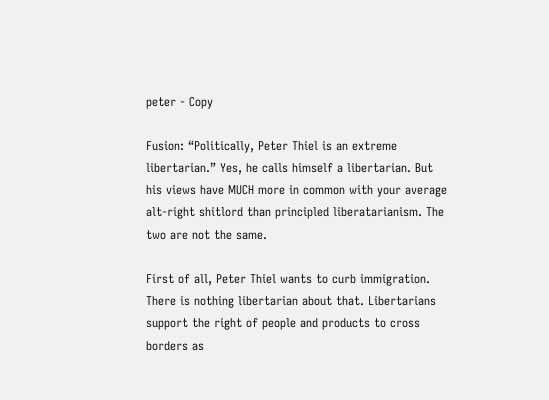peter - Copy

Fusion: “Politically, Peter Thiel is an extreme libertarian.” Yes, he calls himself a libertarian. But his views have MUCH more in common with your average alt-right shitlord than principled liberatarianism. The two are not the same.

First of all, Peter Thiel wants to curb immigration. There is nothing libertarian about that. Libertarians support the right of people and products to cross borders as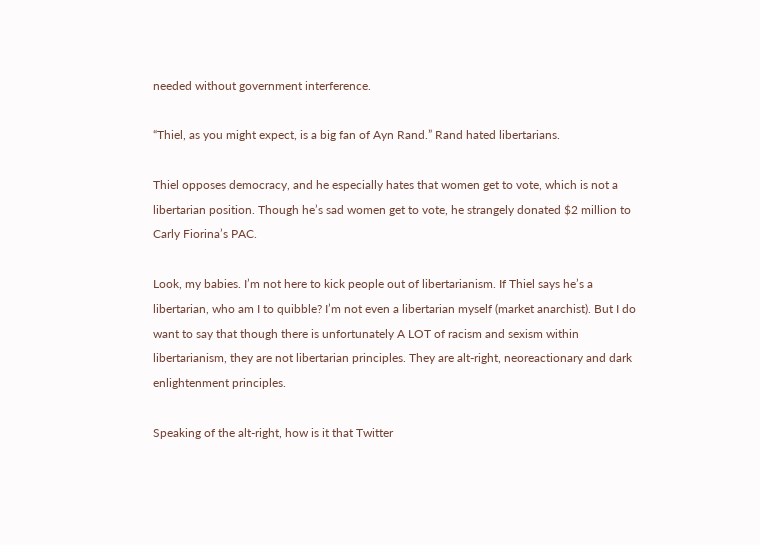needed without government interference.

“Thiel, as you might expect, is a big fan of Ayn Rand.” Rand hated libertarians.

Thiel opposes democracy, and he especially hates that women get to vote, which is not a libertarian position. Though he’s sad women get to vote, he strangely donated $2 million to Carly Fiorina’s PAC.

Look, my babies. I’m not here to kick people out of libertarianism. If Thiel says he’s a libertarian, who am I to quibble? I’m not even a libertarian myself (market anarchist). But I do want to say that though there is unfortunately A LOT of racism and sexism within libertarianism, they are not libertarian principles. They are alt-right, neoreactionary and dark enlightenment principles.

Speaking of the alt-right, how is it that Twitter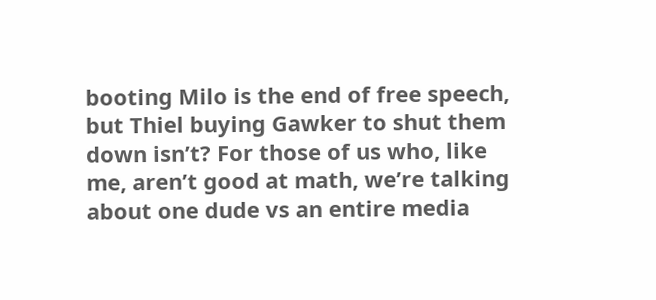booting Milo is the end of free speech, but Thiel buying Gawker to shut them down isn’t? For those of us who, like me, aren’t good at math, we’re talking about one dude vs an entire media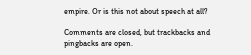empire. Or is this not about speech at all?

Comments are closed, but trackbacks and pingbacks are open.